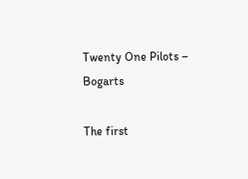Twenty One Pilots – Bogarts

The first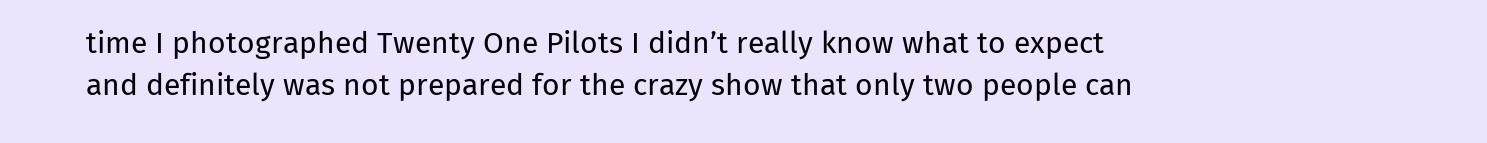time I photographed Twenty One Pilots I didn’t really know what to expect and definitely was not prepared for the crazy show that only two people can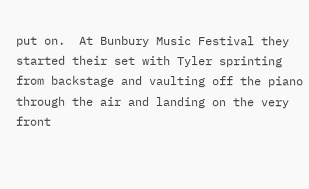put on.  At Bunbury Music Festival they started their set with Tyler sprinting from backstage and vaulting off the piano through the air and landing on the very front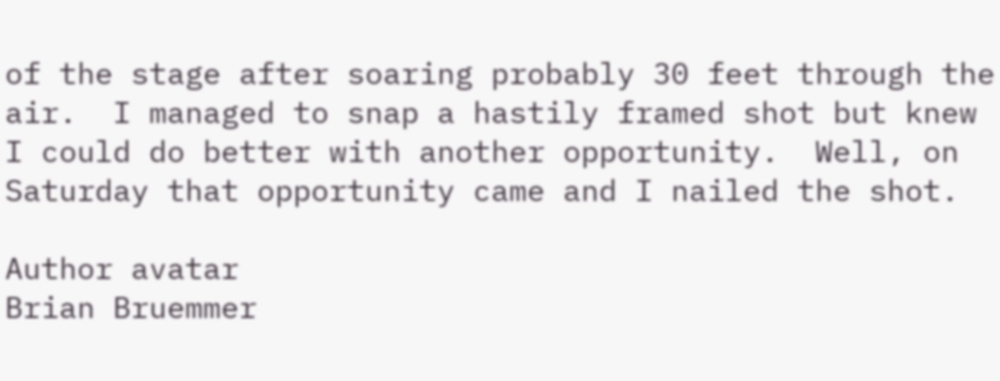of the stage after soaring probably 30 feet through the air.  I managed to snap a hastily framed shot but knew I could do better with another opportunity.  Well, on Saturday that opportunity came and I nailed the shot.

Author avatar
Brian Bruemmer